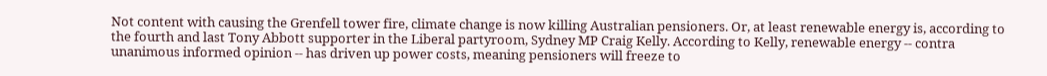Not content with causing the Grenfell tower fire, climate change is now killing Australian pensioners. Or, at least renewable energy is, according to the fourth and last Tony Abbott supporter in the Liberal partyroom, Sydney MP Craig Kelly. According to Kelly, renewable energy -- contra unanimous informed opinion -- has driven up power costs, meaning pensioners will freeze to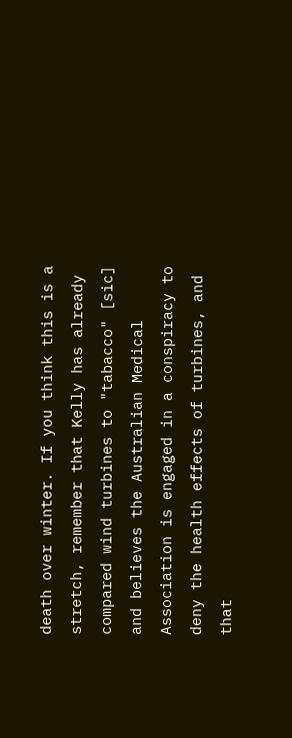death over winter. If you think this is a stretch, remember that Kelly has already compared wind turbines to "tabacco" [sic] and believes the Australian Medical Association is engaged in a conspiracy to deny the health effects of turbines, and that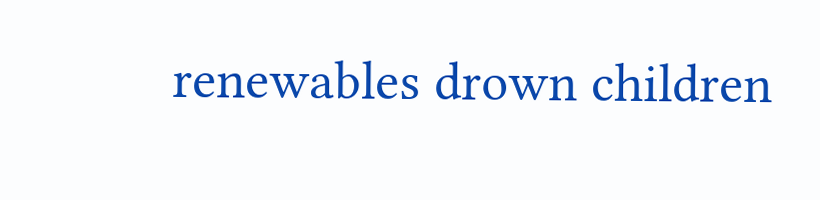renewables drown children